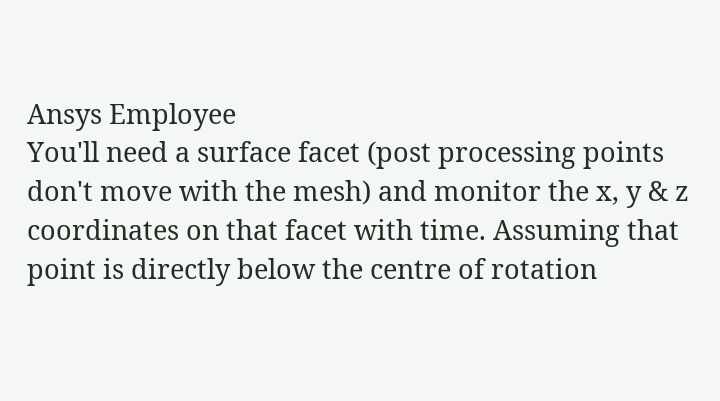Ansys Employee
You'll need a surface facet (post processing points don't move with the mesh) and monitor the x, y & z coordinates on that facet with time. Assuming that point is directly below the centre of rotation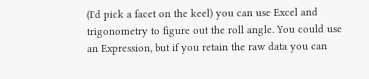(I'd pick a facet on the keel) you can use Excel and trigonometry to figure out the roll angle. You could use an Expression, but if you retain the raw data you can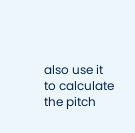also use it to calculate the pitch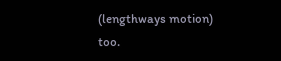(lengthways motion) too.